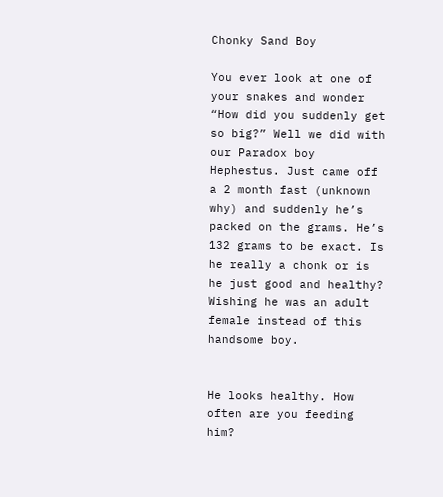Chonky Sand Boy

You ever look at one of your snakes and wonder “How did you suddenly get so big?” Well we did with our Paradox boy Hephestus. Just came off a 2 month fast (unknown why) and suddenly he’s packed on the grams. He’s 132 grams to be exact. Is he really a chonk or is he just good and healthy? Wishing he was an adult female instead of this handsome boy.


He looks healthy. How often are you feeding him?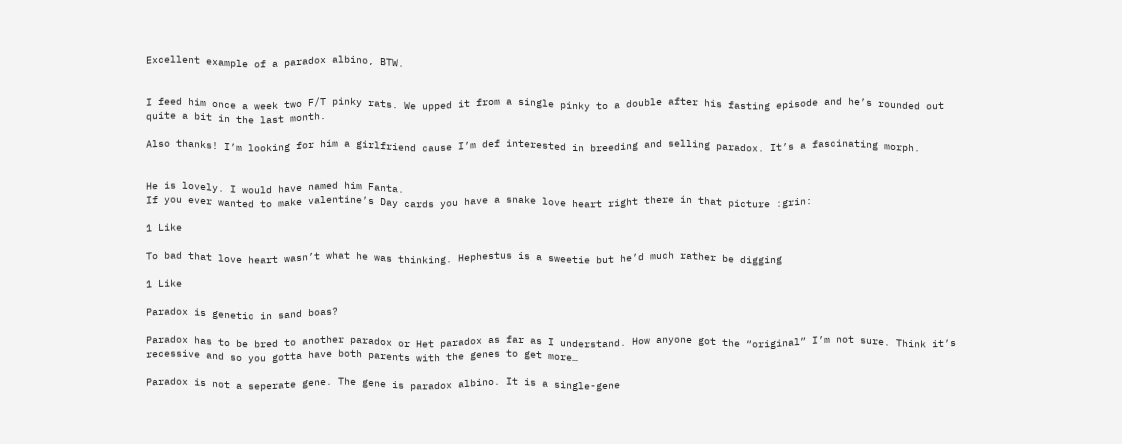Excellent example of a paradox albino, BTW.


I feed him once a week two F/T pinky rats. We upped it from a single pinky to a double after his fasting episode and he’s rounded out quite a bit in the last month.

Also thanks! I’m looking for him a girlfriend cause I’m def interested in breeding and selling paradox. It’s a fascinating morph.


He is lovely. I would have named him Fanta.
If you ever wanted to make valentine’s Day cards you have a snake love heart right there in that picture :grin:

1 Like

To bad that love heart wasn’t what he was thinking. Hephestus is a sweetie but he’d much rather be digging

1 Like

Paradox is genetic in sand boas?

Paradox has to be bred to another paradox or Het paradox as far as I understand. How anyone got the “original” I’m not sure. Think it’s recessive and so you gotta have both parents with the genes to get more…

Paradox is not a seperate gene. The gene is paradox albino. It is a single-gene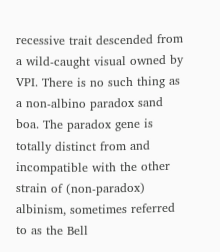recessive trait descended from a wild-caught visual owned by VPI. There is no such thing as a non-albino paradox sand boa. The paradox gene is totally distinct from and incompatible with the other strain of (non-paradox) albinism, sometimes referred to as the Bell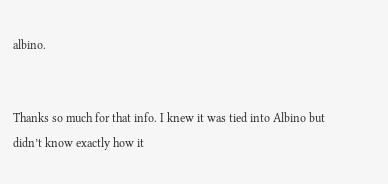albino.


Thanks so much for that info. I knew it was tied into Albino but didn’t know exactly how it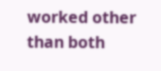worked other than both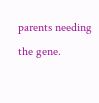parents needing the gene.